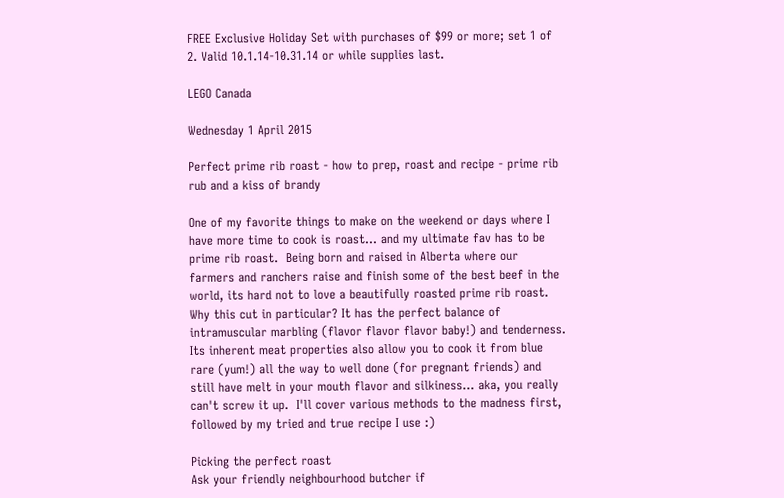FREE Exclusive Holiday Set with purchases of $99 or more; set 1 of 2. Valid 10.1.14-10.31.14 or while supplies last.

LEGO Canada

Wednesday 1 April 2015

Perfect prime rib roast - how to prep, roast and recipe - prime rib rub and a kiss of brandy

One of my favorite things to make on the weekend or days where I have more time to cook is roast... and my ultimate fav has to be prime rib roast.  Being born and raised in Alberta where our farmers and ranchers raise and finish some of the best beef in the world, its hard not to love a beautifully roasted prime rib roast.  Why this cut in particular? It has the perfect balance of intramuscular marbling (flavor flavor flavor baby!) and tenderness.  Its inherent meat properties also allow you to cook it from blue rare (yum!) all the way to well done (for pregnant friends) and still have melt in your mouth flavor and silkiness... aka, you really can't screw it up.  I'll cover various methods to the madness first, followed by my tried and true recipe I use :)

Picking the perfect roast
Ask your friendly neighbourhood butcher if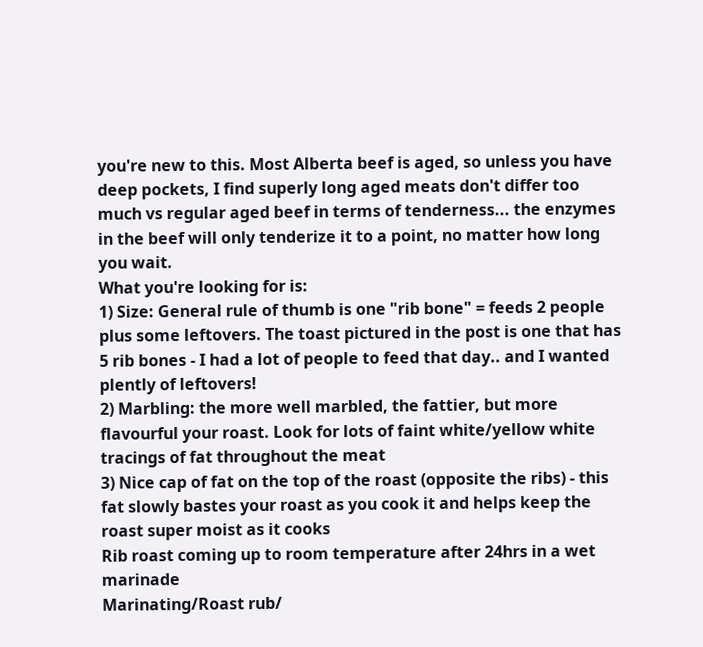you're new to this. Most Alberta beef is aged, so unless you have deep pockets, I find superly long aged meats don't differ too much vs regular aged beef in terms of tenderness... the enzymes in the beef will only tenderize it to a point, no matter how long you wait.
What you're looking for is:
1) Size: General rule of thumb is one "rib bone" = feeds 2 people plus some leftovers. The toast pictured in the post is one that has 5 rib bones - I had a lot of people to feed that day.. and I wanted plently of leftovers!
2) Marbling: the more well marbled, the fattier, but more flavourful your roast. Look for lots of faint white/yellow white tracings of fat throughout the meat
3) Nice cap of fat on the top of the roast (opposite the ribs) - this fat slowly bastes your roast as you cook it and helps keep the roast super moist as it cooks
Rib roast coming up to room temperature after 24hrs in a wet marinade
Marinating/Roast rub/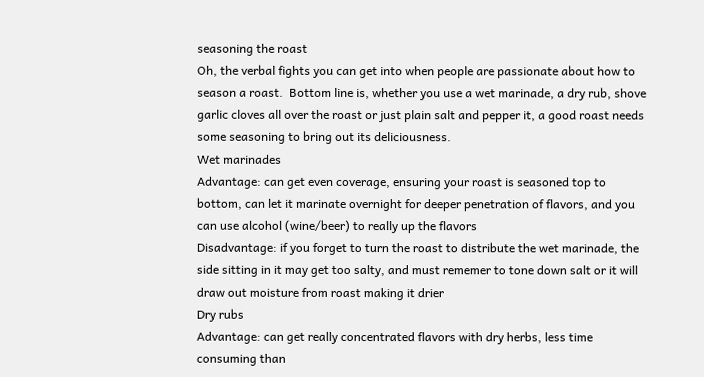seasoning the roast
Oh, the verbal fights you can get into when people are passionate about how to season a roast.  Bottom line is, whether you use a wet marinade, a dry rub, shove garlic cloves all over the roast or just plain salt and pepper it, a good roast needs some seasoning to bring out its deliciousness.
Wet marinades
Advantage: can get even coverage, ensuring your roast is seasoned top to bottom, can let it marinate overnight for deeper penetration of flavors, and you can use alcohol (wine/beer) to really up the flavors
Disadvantage: if you forget to turn the roast to distribute the wet marinade, the side sitting in it may get too salty, and must rememer to tone down salt or it will draw out moisture from roast making it drier
Dry rubs
Advantage: can get really concentrated flavors with dry herbs, less time consuming than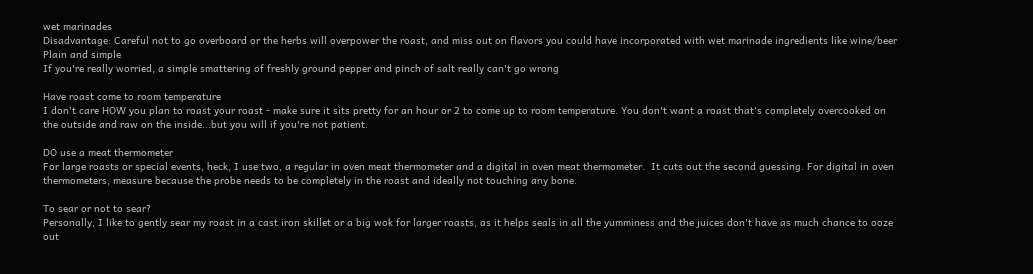wet marinades
Disadvantage: Careful not to go overboard or the herbs will overpower the roast, and miss out on flavors you could have incorporated with wet marinade ingredients like wine/beer
Plain and simple
If you're really worried, a simple smattering of freshly ground pepper and pinch of salt really can't go wrong

Have roast come to room temperature
I don't care HOW you plan to roast your roast - make sure it sits pretty for an hour or 2 to come up to room temperature. You don't want a roast that's completely overcooked on the outside and raw on the inside...but you will if you're not patient.

DO use a meat thermometer
For large roasts or special events, heck, I use two, a regular in oven meat thermometer and a digital in oven meat thermometer.  It cuts out the second guessing. For digital in oven thermometers, measure because the probe needs to be completely in the roast and ideally not touching any bone.

To sear or not to sear?
Personally, I like to gently sear my roast in a cast iron skillet or a big wok for larger roasts, as it helps seals in all the yumminess and the juices don't have as much chance to ooze out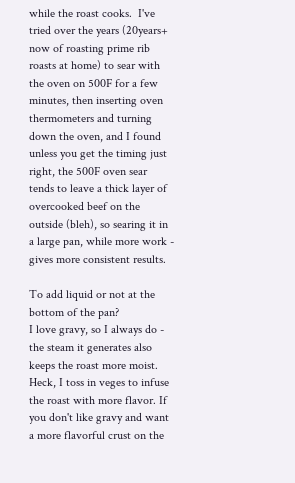while the roast cooks.  I've tried over the years (20years+ now of roasting prime rib roasts at home) to sear with the oven on 500F for a few minutes, then inserting oven thermometers and turning down the oven, and I found unless you get the timing just right, the 500F oven sear tends to leave a thick layer of overcooked beef on the outside (bleh), so searing it in a large pan, while more work - gives more consistent results.

To add liquid or not at the bottom of the pan?
I love gravy, so I always do - the steam it generates also keeps the roast more moist. Heck, I toss in veges to infuse the roast with more flavor. If you don't like gravy and want a more flavorful crust on the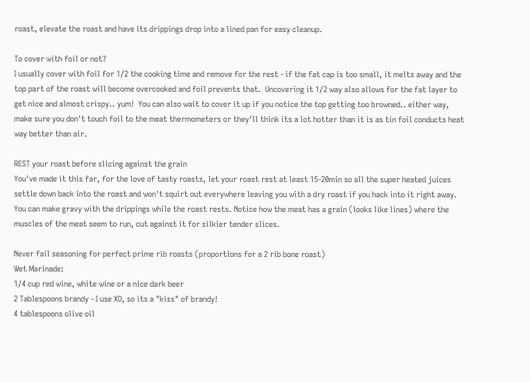roast, elevate the roast and have its drippings drop into a lined pan for easy cleanup.

To cover with foil or not?
I usually cover with foil for 1/2 the cooking time and remove for the rest - if the fat cap is too small, it melts away and the top part of the roast will become overcooked and foil prevents that.  Uncovering it 1/2 way also allows for the fat layer to get nice and almost crispy.. yum!  You can also wait to cover it up if you notice the top getting too browned.. either way, make sure you don't touch foil to the meat thermometers or they'll think its a lot hotter than it is as tin foil conducts heat way better than air.

REST your roast before slicing against the grain
You've made it this far, for the love of tasty roasts, let your roast rest at least 15-20min so all the super heated juices settle down back into the roast and won't squirt out everywhere leaving you with a dry roast if you hack into it right away.  You can make gravy with the drippings while the roast rests. Notice how the meat has a grain (looks like lines) where the muscles of the meat seem to run, cut against it for silkier tender slices.

Never fail seasoning for perfect prime rib roasts (proportions for a 2 rib bone roast)
Wet Marinade:
1/4 cup red wine, white wine or a nice dark beer
2 Tablespoons brandy - I use XO, so its a "kiss" of brandy!
4 tablespoons olive oil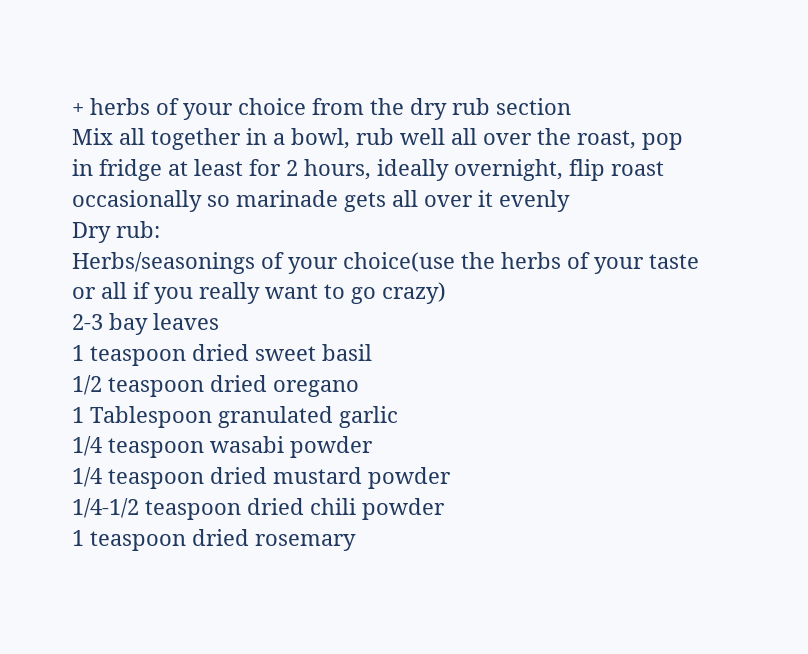+ herbs of your choice from the dry rub section
Mix all together in a bowl, rub well all over the roast, pop in fridge at least for 2 hours, ideally overnight, flip roast occasionally so marinade gets all over it evenly
Dry rub:
Herbs/seasonings of your choice(use the herbs of your taste or all if you really want to go crazy)
2-3 bay leaves
1 teaspoon dried sweet basil
1/2 teaspoon dried oregano
1 Tablespoon granulated garlic
1/4 teaspoon wasabi powder
1/4 teaspoon dried mustard powder
1/4-1/2 teaspoon dried chili powder
1 teaspoon dried rosemary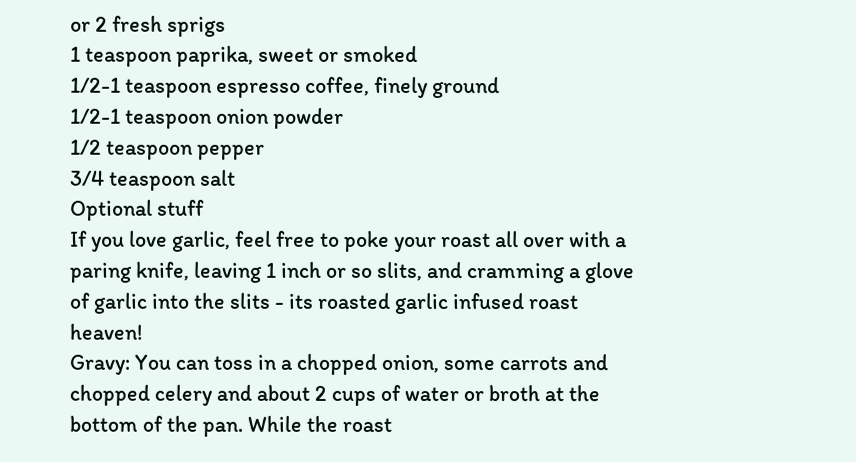or 2 fresh sprigs
1 teaspoon paprika, sweet or smoked
1/2-1 teaspoon espresso coffee, finely ground
1/2-1 teaspoon onion powder
1/2 teaspoon pepper
3/4 teaspoon salt
Optional stuff
If you love garlic, feel free to poke your roast all over with a paring knife, leaving 1 inch or so slits, and cramming a glove of garlic into the slits - its roasted garlic infused roast heaven!
Gravy: You can toss in a chopped onion, some carrots and chopped celery and about 2 cups of water or broth at the bottom of the pan. While the roast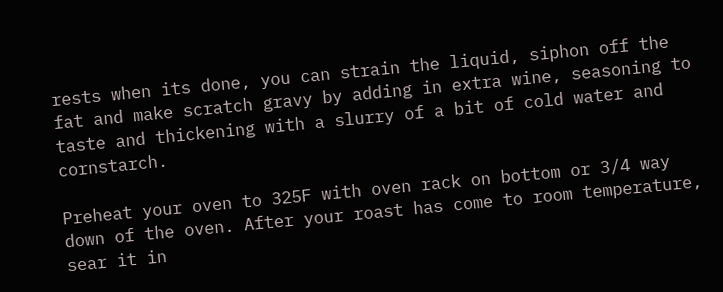rests when its done, you can strain the liquid, siphon off the fat and make scratch gravy by adding in extra wine, seasoning to taste and thickening with a slurry of a bit of cold water and cornstarch.

Preheat your oven to 325F with oven rack on bottom or 3/4 way down of the oven. After your roast has come to room temperature, sear it in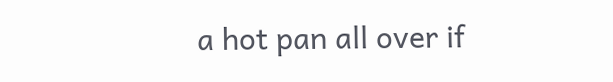a hot pan all over if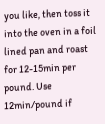you like, then toss it into the oven in a foil lined pan and roast for 12-15min per pound. Use 12min/pound if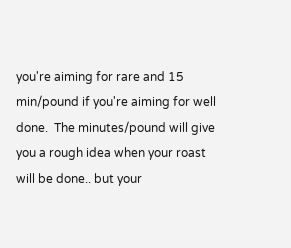you're aiming for rare and 15 min/pound if you're aiming for well done.  The minutes/pound will give you a rough idea when your roast will be done.. but your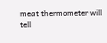meat thermometer will tell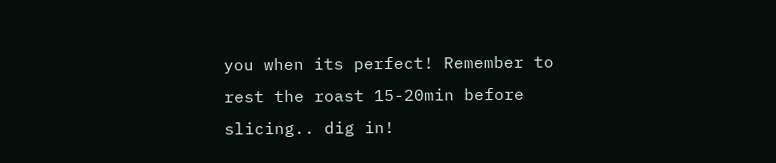you when its perfect! Remember to rest the roast 15-20min before slicing.. dig in!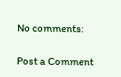No comments:

Post a Comment